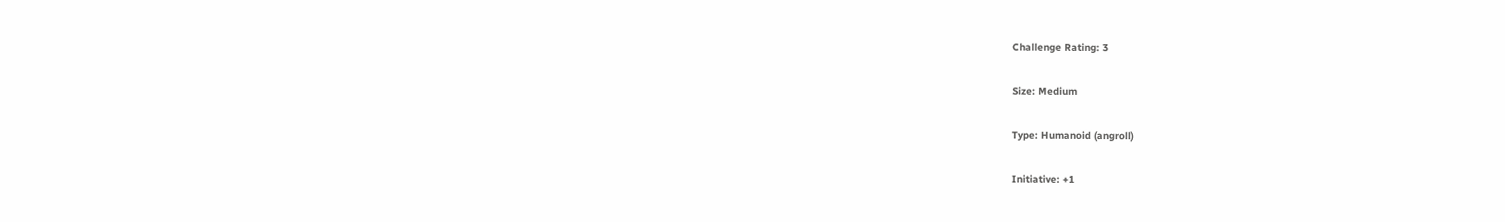Challenge Rating: 3

Size: Medium

Type: Humanoid (angroll)

Initiative: +1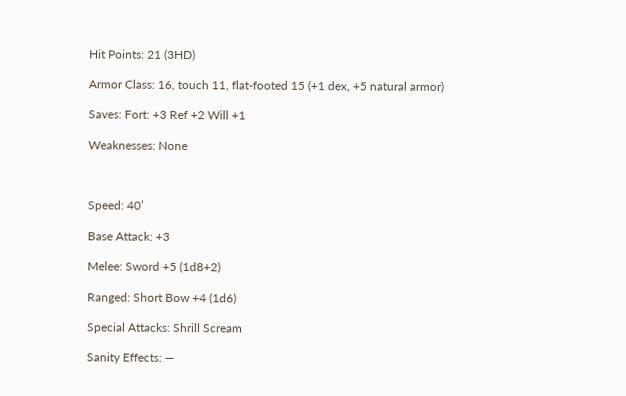Hit Points: 21 (3HD)

Armor Class: 16, touch 11, flat-footed 15 (+1 dex, +5 natural armor)

Saves: Fort: +3 Ref +2 Will +1

Weaknesses: None



Speed: 40’

Base Attack: +3

Melee: Sword +5 (1d8+2)

Ranged: Short Bow +4 (1d6)

Special Attacks: Shrill Scream

Sanity Effects: —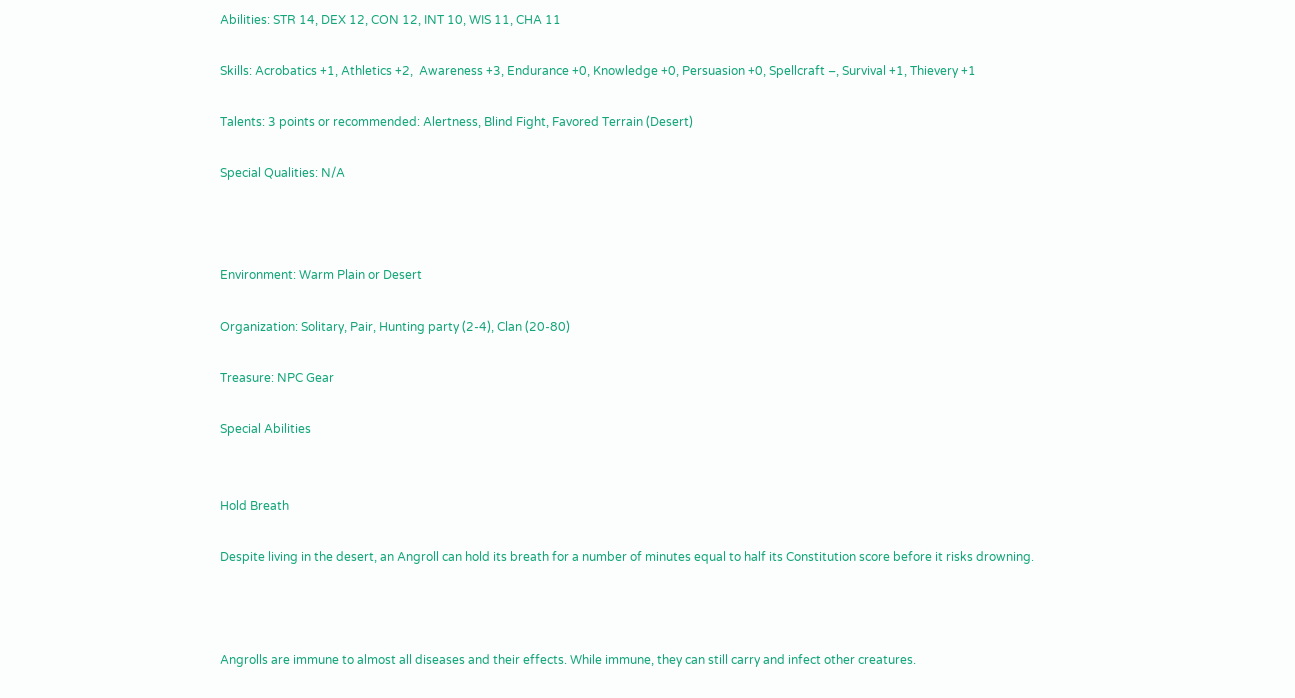Abilities: STR 14, DEX 12, CON 12, INT 10, WIS 11, CHA 11

Skills: Acrobatics +1, Athletics +2,  Awareness +3, Endurance +0, Knowledge +0, Persuasion +0, Spellcraft –, Survival +1, Thievery +1

Talents: 3 points or recommended: Alertness, Blind Fight, Favored Terrain (Desert)

Special Qualities: N/A



Environment: Warm Plain or Desert

Organization: Solitary, Pair, Hunting party (2-4), Clan (20-80)

Treasure: NPC Gear

Special Abilities


Hold Breath

Despite living in the desert, an Angroll can hold its breath for a number of minutes equal to half its Constitution score before it risks drowning.



Angrolls are immune to almost all diseases and their effects. While immune, they can still carry and infect other creatures.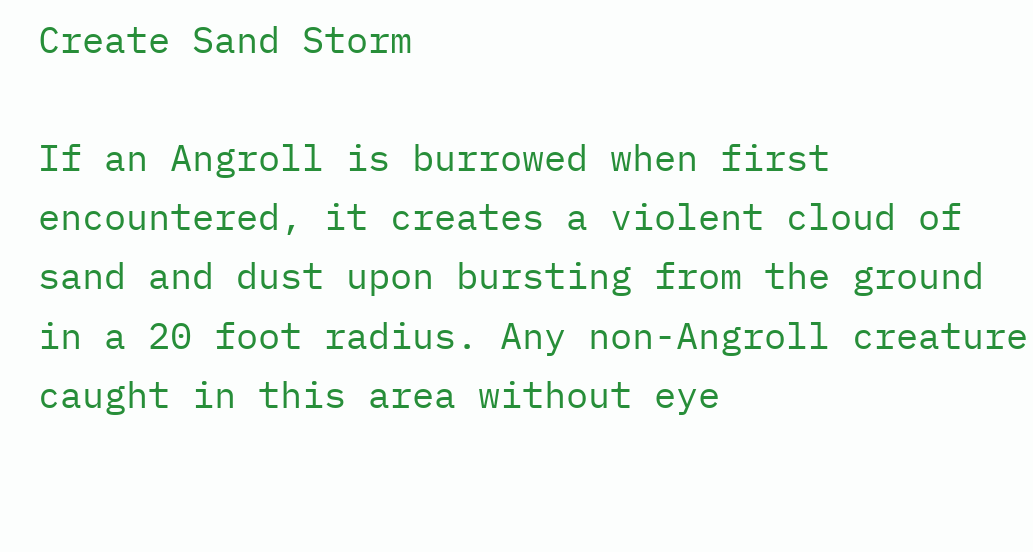Create Sand Storm

If an Angroll is burrowed when first encountered, it creates a violent cloud of sand and dust upon bursting from the ground in a 20 foot radius. Any non-Angroll creature caught in this area without eye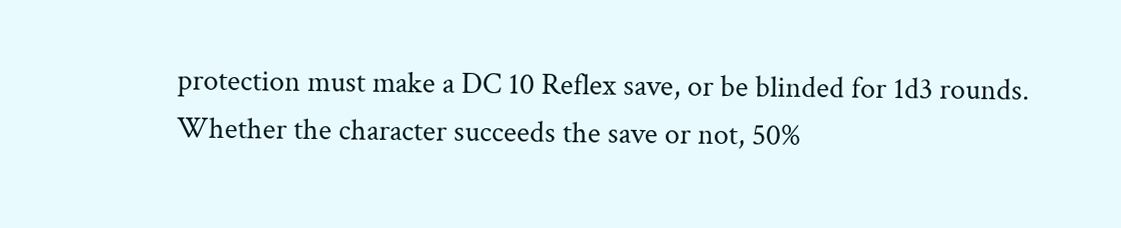protection must make a DC 10 Reflex save, or be blinded for 1d3 rounds. Whether the character succeeds the save or not, 50%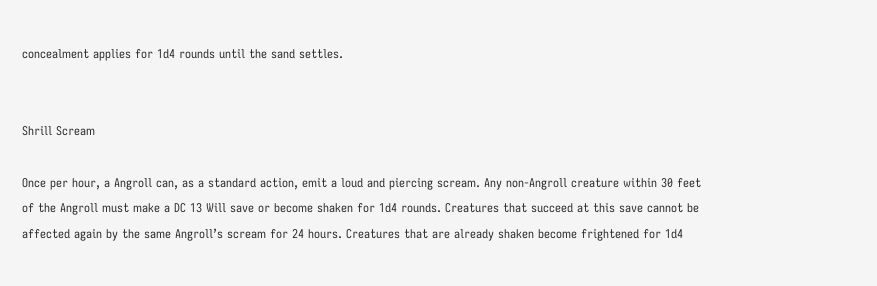concealment applies for 1d4 rounds until the sand settles.


Shrill Scream

Once per hour, a Angroll can, as a standard action, emit a loud and piercing scream. Any non-Angroll creature within 30 feet of the Angroll must make a DC 13 Will save or become shaken for 1d4 rounds. Creatures that succeed at this save cannot be affected again by the same Angroll’s scream for 24 hours. Creatures that are already shaken become frightened for 1d4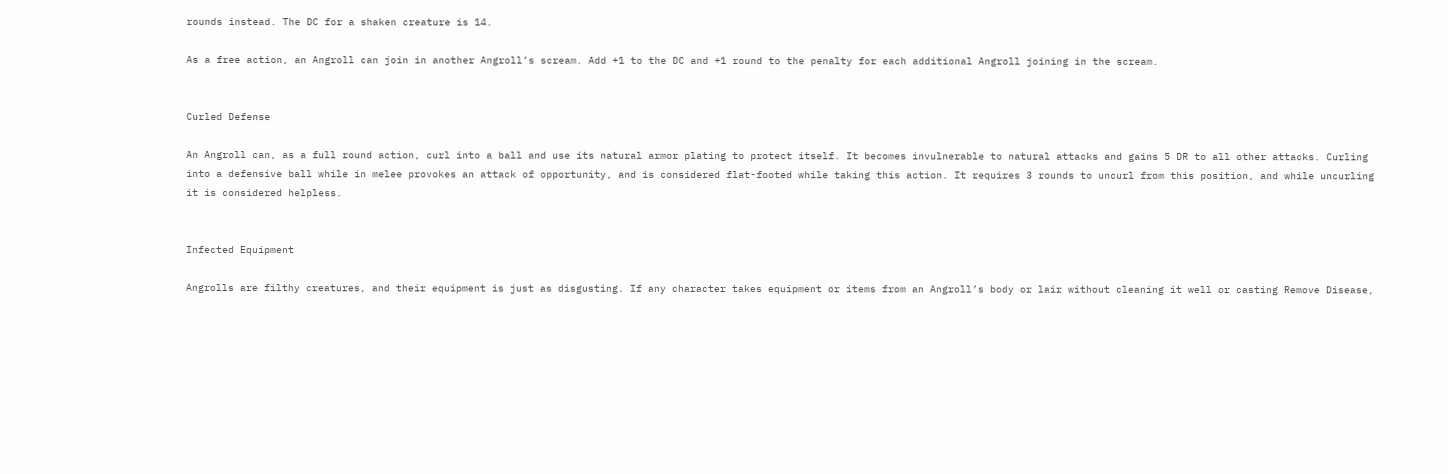rounds instead. The DC for a shaken creature is 14.

As a free action, an Angroll can join in another Angroll’s scream. Add +1 to the DC and +1 round to the penalty for each additional Angroll joining in the scream.


Curled Defense

An Angroll can, as a full round action, curl into a ball and use its natural armor plating to protect itself. It becomes invulnerable to natural attacks and gains 5 DR to all other attacks. Curling into a defensive ball while in melee provokes an attack of opportunity, and is considered flat-footed while taking this action. It requires 3 rounds to uncurl from this position, and while uncurling it is considered helpless.


Infected Equipment

Angrolls are filthy creatures, and their equipment is just as disgusting. If any character takes equipment or items from an Angroll’s body or lair without cleaning it well or casting Remove Disease,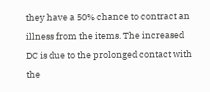they have a 50% chance to contract an illness from the items. The increased DC is due to the prolonged contact with the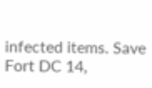infected items. Save Fort DC 14,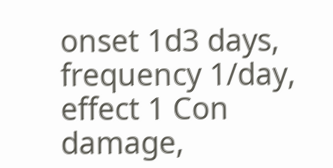onset 1d3 days, frequency 1/day, effect 1 Con damage,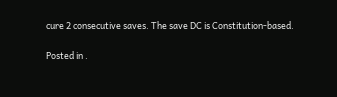cure 2 consecutive saves. The save DC is Constitution-based.


Posted in .